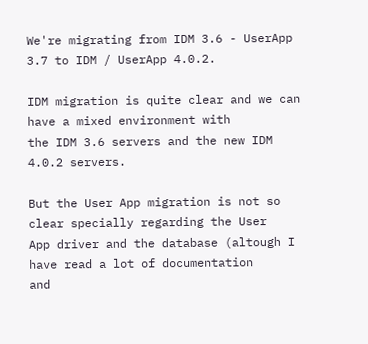We're migrating from IDM 3.6 - UserApp 3.7 to IDM / UserApp 4.0.2.

IDM migration is quite clear and we can have a mixed environment with
the IDM 3.6 servers and the new IDM 4.0.2 servers.

But the User App migration is not so clear specially regarding the User
App driver and the database (altough I have read a lot of documentation
and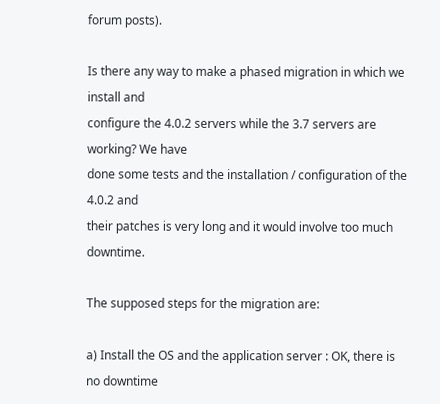forum posts).

Is there any way to make a phased migration in which we install and
configure the 4.0.2 servers while the 3.7 servers are working? We have
done some tests and the installation / configuration of the 4.0.2 and
their patches is very long and it would involve too much downtime.

The supposed steps for the migration are:

a) Install the OS and the application server : OK, there is no downtime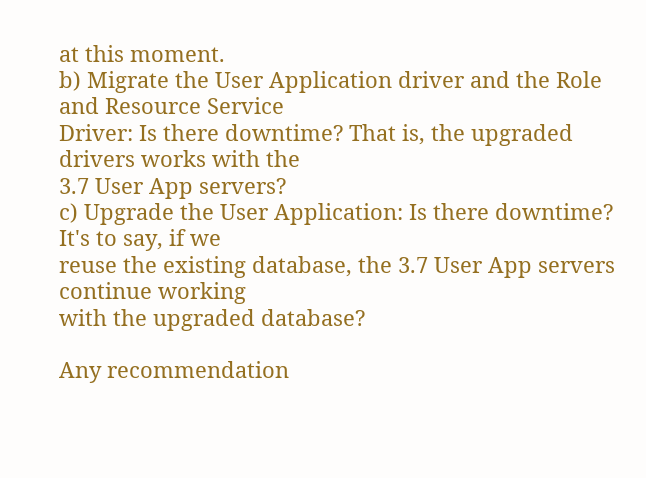at this moment.
b) Migrate the User Application driver and the Role and Resource Service
Driver: Is there downtime? That is, the upgraded drivers works with the
3.7 User App servers?
c) Upgrade the User Application: Is there downtime? It's to say, if we
reuse the existing database, the 3.7 User App servers continue working
with the upgraded database?

Any recommendation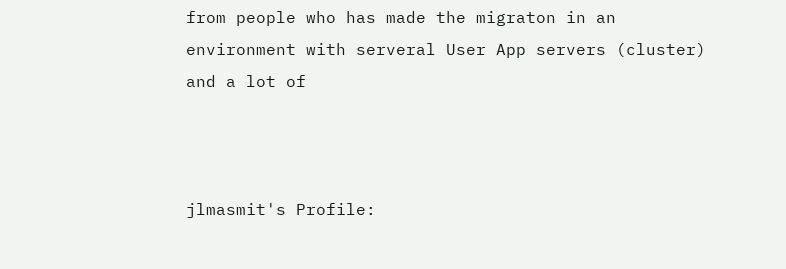from people who has made the migraton in an
environment with serveral User App servers (cluster) and a lot of



jlmasmit's Profile: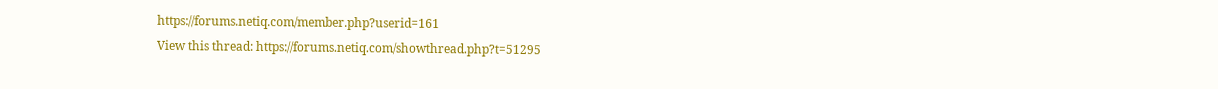https://forums.netiq.com/member.php?userid=161
View this thread: https://forums.netiq.com/showthread.php?t=51295